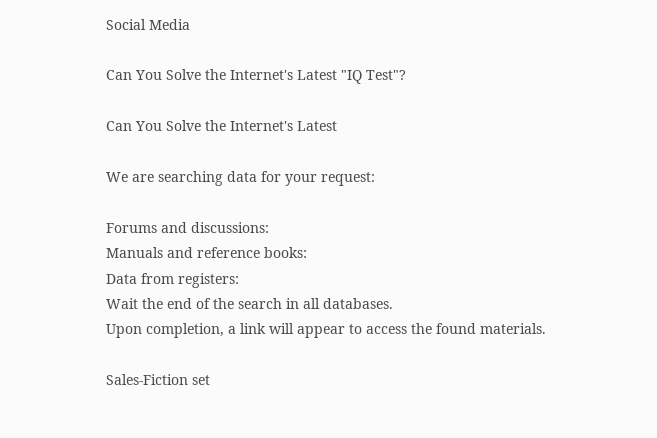Social Media

Can You Solve the Internet's Latest "IQ Test"?

Can You Solve the Internet's Latest

We are searching data for your request:

Forums and discussions:
Manuals and reference books:
Data from registers:
Wait the end of the search in all databases.
Upon completion, a link will appear to access the found materials.

Sales-Fiction set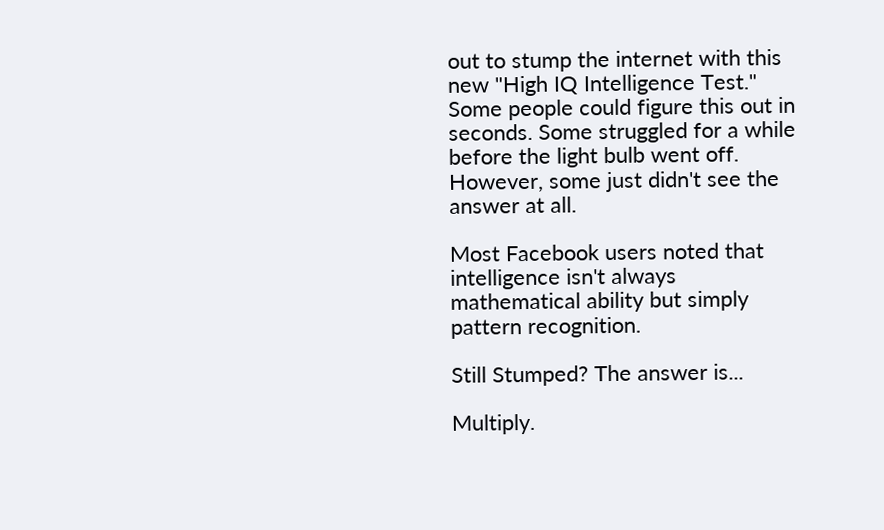out to stump the internet with this new "High IQ Intelligence Test." Some people could figure this out in seconds. Some struggled for a while before the light bulb went off. However, some just didn't see the answer at all.

Most Facebook users noted that intelligence isn't always mathematical ability but simply pattern recognition.

Still Stumped? The answer is...

Multiply.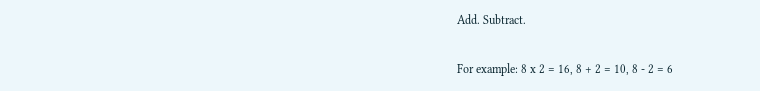Add. Subtract.

For example: 8 x 2 = 16, 8 + 2 = 10, 8 - 2 = 6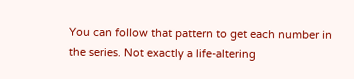You can follow that pattern to get each number in the series. Not exactly a life-altering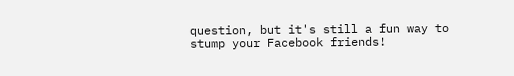question, but it's still a fun way to stump your Facebook friends!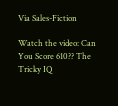Via Sales-Fiction

Watch the video: Can You Score 610?? The Tricky IQ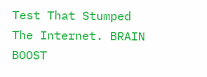Test That Stumped The Internet. BRAIN BOOST